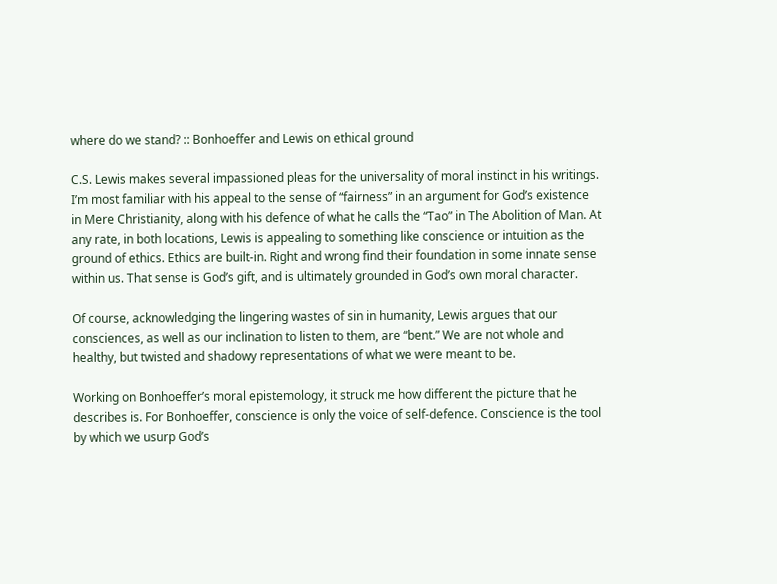where do we stand? :: Bonhoeffer and Lewis on ethical ground

C.S. Lewis makes several impassioned pleas for the universality of moral instinct in his writings. I’m most familiar with his appeal to the sense of “fairness” in an argument for God’s existence in Mere Christianity, along with his defence of what he calls the “Tao” in The Abolition of Man. At any rate, in both locations, Lewis is appealing to something like conscience or intuition as the ground of ethics. Ethics are built-in. Right and wrong find their foundation in some innate sense within us. That sense is God’s gift, and is ultimately grounded in God’s own moral character.

Of course, acknowledging the lingering wastes of sin in humanity, Lewis argues that our consciences, as well as our inclination to listen to them, are “bent.” We are not whole and healthy, but twisted and shadowy representations of what we were meant to be.

Working on Bonhoeffer’s moral epistemology, it struck me how different the picture that he describes is. For Bonhoeffer, conscience is only the voice of self-defence. Conscience is the tool by which we usurp God’s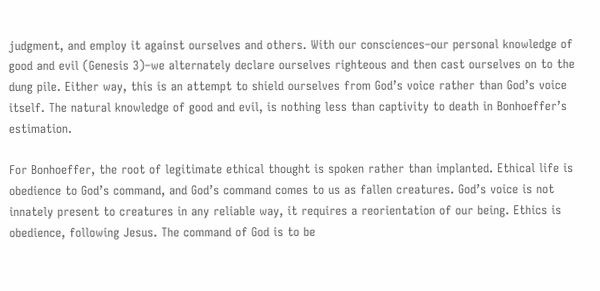judgment, and employ it against ourselves and others. With our consciences–our personal knowledge of good and evil (Genesis 3)–we alternately declare ourselves righteous and then cast ourselves on to the dung pile. Either way, this is an attempt to shield ourselves from God’s voice rather than God’s voice itself. The natural knowledge of good and evil, is nothing less than captivity to death in Bonhoeffer’s estimation.

For Bonhoeffer, the root of legitimate ethical thought is spoken rather than implanted. Ethical life is obedience to God’s command, and God’s command comes to us as fallen creatures. God’s voice is not innately present to creatures in any reliable way, it requires a reorientation of our being. Ethics is obedience, following Jesus. The command of God is to be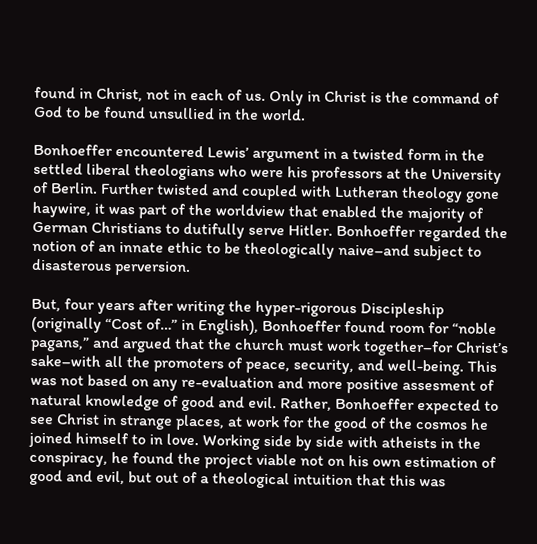found in Christ, not in each of us. Only in Christ is the command of God to be found unsullied in the world.

Bonhoeffer encountered Lewis’ argument in a twisted form in the settled liberal theologians who were his professors at the University of Berlin. Further twisted and coupled with Lutheran theology gone haywire, it was part of the worldview that enabled the majority of German Christians to dutifully serve Hitler. Bonhoeffer regarded the notion of an innate ethic to be theologically naive–and subject to disasterous perversion.

But, four years after writing the hyper-rigorous Discipleship (originally “Cost of…” in English), Bonhoeffer found room for “noble pagans,” and argued that the church must work together–for Christ’s sake–with all the promoters of peace, security, and well-being. This was not based on any re-evaluation and more positive assesment of natural knowledge of good and evil. Rather, Bonhoeffer expected to see Christ in strange places, at work for the good of the cosmos he joined himself to in love. Working side by side with atheists in the conspiracy, he found the project viable not on his own estimation of good and evil, but out of a theological intuition that this was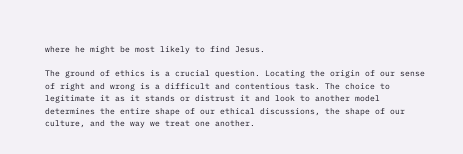where he might be most likely to find Jesus.

The ground of ethics is a crucial question. Locating the origin of our sense of right and wrong is a difficult and contentious task. The choice to legitimate it as it stands or distrust it and look to another model determines the entire shape of our ethical discussions, the shape of our culture, and the way we treat one another.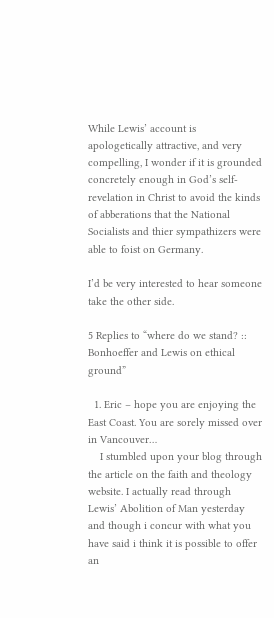While Lewis’ account is apologetically attractive, and very compelling, I wonder if it is grounded concretely enough in God’s self-revelation in Christ to avoid the kinds of abberations that the National Socialists and thier sympathizers were able to foist on Germany.

I’d be very interested to hear someone take the other side.

5 Replies to “where do we stand? :: Bonhoeffer and Lewis on ethical ground”

  1. Eric – hope you are enjoying the East Coast. You are sorely missed over in Vancouver…
    I stumbled upon your blog through the article on the faith and theology website. I actually read through Lewis’ Abolition of Man yesterday and though i concur with what you have said i think it is possible to offer an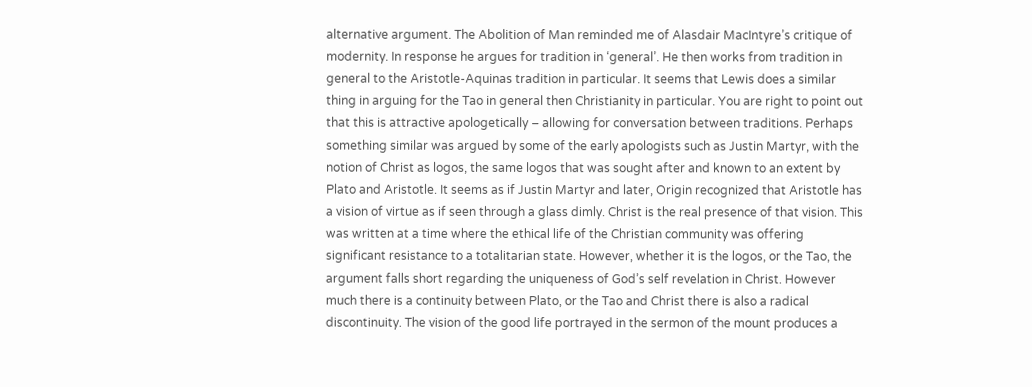alternative argument. The Abolition of Man reminded me of Alasdair MacIntyre’s critique of modernity. In response he argues for tradition in ‘general’. He then works from tradition in general to the Aristotle-Aquinas tradition in particular. It seems that Lewis does a similar thing in arguing for the Tao in general then Christianity in particular. You are right to point out that this is attractive apologetically – allowing for conversation between traditions. Perhaps something similar was argued by some of the early apologists such as Justin Martyr, with the notion of Christ as logos, the same logos that was sought after and known to an extent by Plato and Aristotle. It seems as if Justin Martyr and later, Origin recognized that Aristotle has a vision of virtue as if seen through a glass dimly. Christ is the real presence of that vision. This was written at a time where the ethical life of the Christian community was offering significant resistance to a totalitarian state. However, whether it is the logos, or the Tao, the argument falls short regarding the uniqueness of God’s self revelation in Christ. However much there is a continuity between Plato, or the Tao and Christ there is also a radical discontinuity. The vision of the good life portrayed in the sermon of the mount produces a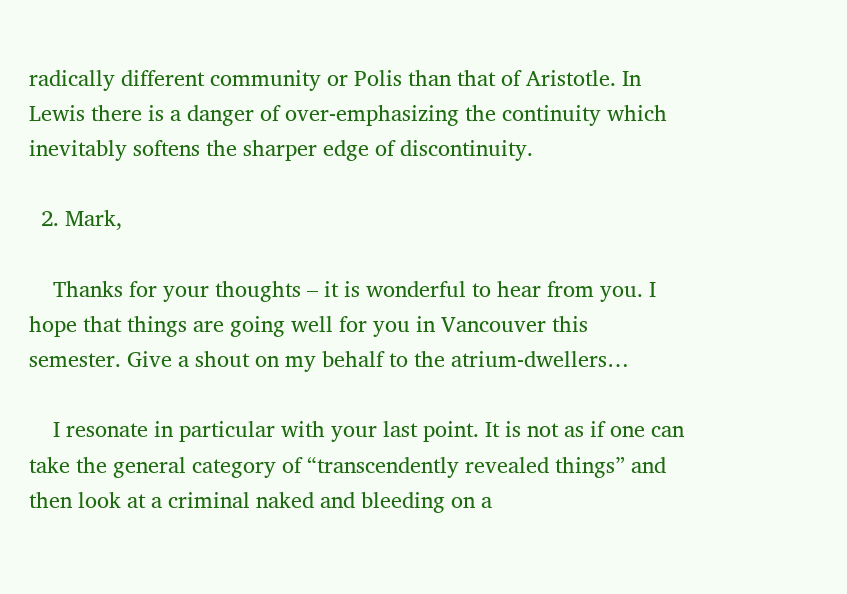radically different community or Polis than that of Aristotle. In Lewis there is a danger of over-emphasizing the continuity which inevitably softens the sharper edge of discontinuity.

  2. Mark,

    Thanks for your thoughts – it is wonderful to hear from you. I hope that things are going well for you in Vancouver this semester. Give a shout on my behalf to the atrium-dwellers…

    I resonate in particular with your last point. It is not as if one can take the general category of “transcendently revealed things” and then look at a criminal naked and bleeding on a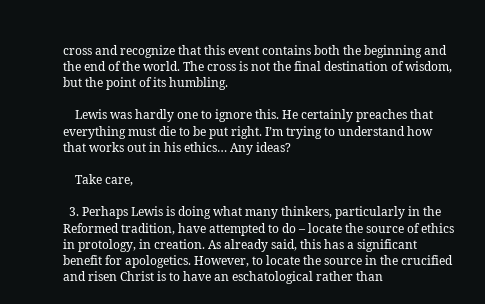cross and recognize that this event contains both the beginning and the end of the world. The cross is not the final destination of wisdom, but the point of its humbling.

    Lewis was hardly one to ignore this. He certainly preaches that everything must die to be put right. I’m trying to understand how that works out in his ethics… Any ideas?

    Take care,

  3. Perhaps Lewis is doing what many thinkers, particularly in the Reformed tradition, have attempted to do – locate the source of ethics in protology, in creation. As already said, this has a significant benefit for apologetics. However, to locate the source in the crucified and risen Christ is to have an eschatological rather than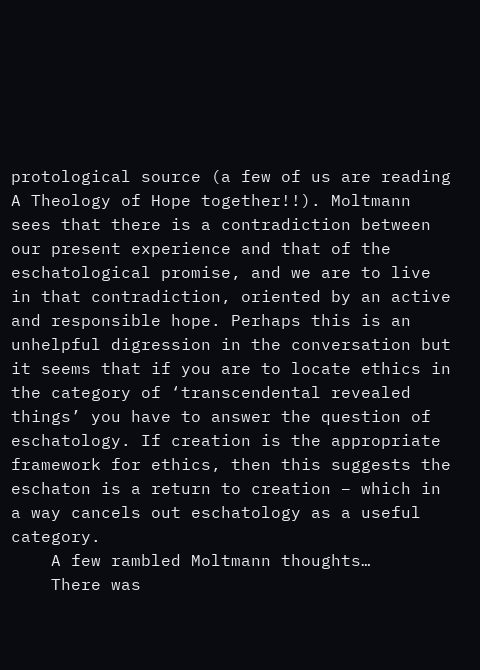protological source (a few of us are reading A Theology of Hope together!!). Moltmann sees that there is a contradiction between our present experience and that of the eschatological promise, and we are to live in that contradiction, oriented by an active and responsible hope. Perhaps this is an unhelpful digression in the conversation but it seems that if you are to locate ethics in the category of ‘transcendental revealed things’ you have to answer the question of eschatology. If creation is the appropriate framework for ethics, then this suggests the eschaton is a return to creation – which in a way cancels out eschatology as a useful category.
    A few rambled Moltmann thoughts…
    There was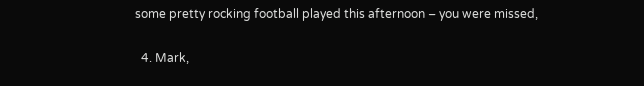some pretty rocking football played this afternoon – you were missed,

  4. Mark,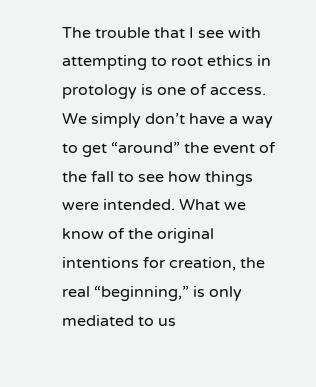The trouble that I see with attempting to root ethics in protology is one of access. We simply don’t have a way to get “around” the event of the fall to see how things were intended. What we know of the original intentions for creation, the real “beginning,” is only mediated to us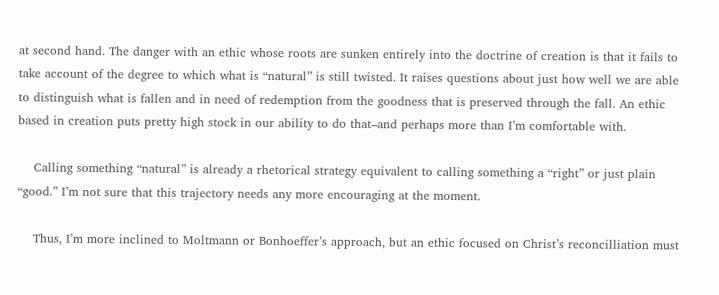at second hand. The danger with an ethic whose roots are sunken entirely into the doctrine of creation is that it fails to take account of the degree to which what is “natural” is still twisted. It raises questions about just how well we are able to distinguish what is fallen and in need of redemption from the goodness that is preserved through the fall. An ethic based in creation puts pretty high stock in our ability to do that–and perhaps more than I’m comfortable with.

    Calling something “natural” is already a rhetorical strategy equivalent to calling something a “right” or just plain “good.” I’m not sure that this trajectory needs any more encouraging at the moment.

    Thus, I’m more inclined to Moltmann or Bonhoeffer’s approach, but an ethic focused on Christ’s reconcilliation must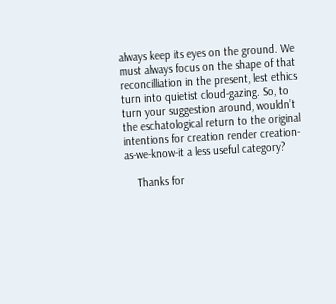always keep its eyes on the ground. We must always focus on the shape of that reconcilliation in the present, lest ethics turn into quietist cloud-gazing. So, to turn your suggestion around, wouldn’t the eschatological return to the original intentions for creation render creation-as-we-know-it a less useful category?

    Thanks for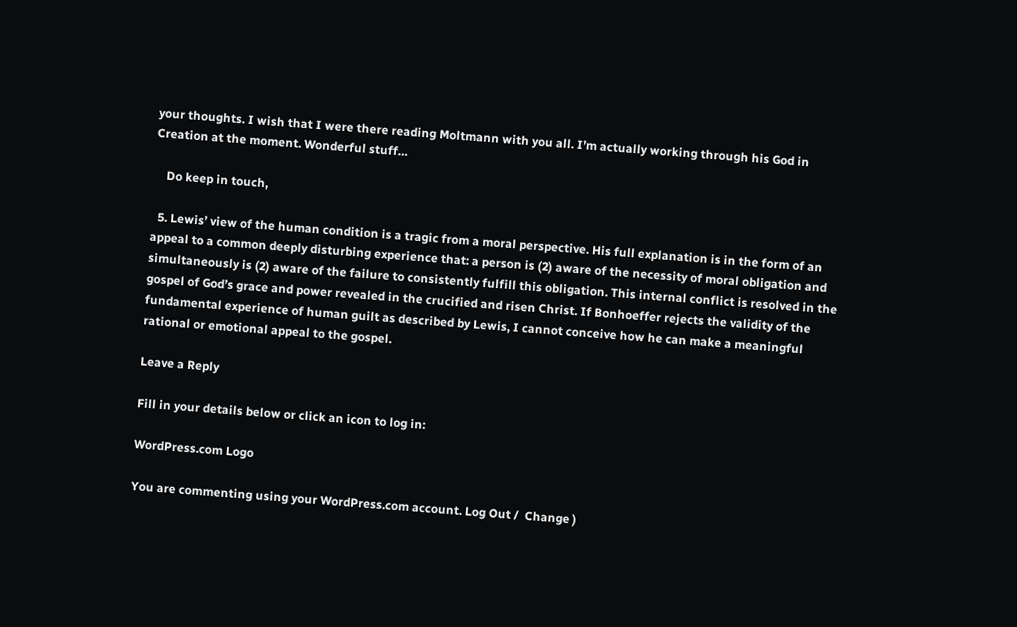your thoughts. I wish that I were there reading Moltmann with you all. I’m actually working through his God in Creation at the moment. Wonderful stuff…

    Do keep in touch,

  5. Lewis’ view of the human condition is a tragic from a moral perspective. His full explanation is in the form of an appeal to a common deeply disturbing experience that: a person is (2) aware of the necessity of moral obligation and simultaneously is (2) aware of the failure to consistently fulfill this obligation. This internal conflict is resolved in the gospel of God’s grace and power revealed in the crucified and risen Christ. If Bonhoeffer rejects the validity of the fundamental experience of human guilt as described by Lewis, I cannot conceive how he can make a meaningful rational or emotional appeal to the gospel.

Leave a Reply

Fill in your details below or click an icon to log in:

WordPress.com Logo

You are commenting using your WordPress.com account. Log Out /  Change )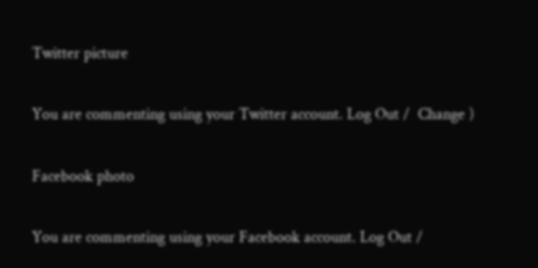Twitter picture

You are commenting using your Twitter account. Log Out /  Change )

Facebook photo

You are commenting using your Facebook account. Log Out /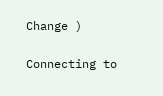Change )

Connecting to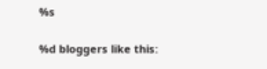%s

%d bloggers like this: